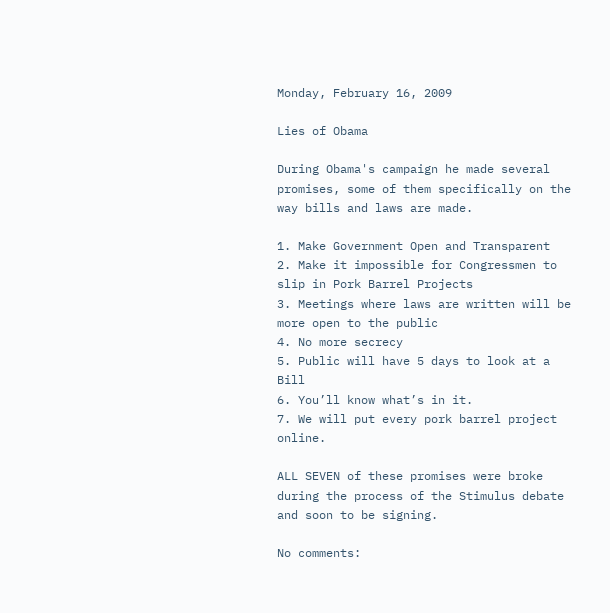Monday, February 16, 2009

Lies of Obama

During Obama's campaign he made several promises, some of them specifically on the way bills and laws are made.

1. Make Government Open and Transparent
2. Make it impossible for Congressmen to slip in Pork Barrel Projects
3. Meetings where laws are written will be more open to the public
4. No more secrecy
5. Public will have 5 days to look at a Bill
6. You’ll know what’s in it.
7. We will put every pork barrel project online.

ALL SEVEN of these promises were broke during the process of the Stimulus debate and soon to be signing.

No comments: